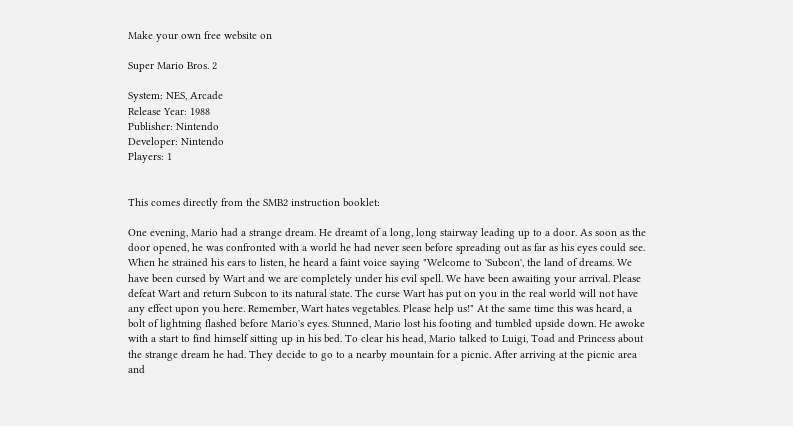Make your own free website on

Super Mario Bros. 2

System: NES, Arcade
Release Year: 1988
Publisher: Nintendo
Developer: Nintendo
Players: 1


This comes directly from the SMB2 instruction booklet:

One evening, Mario had a strange dream. He dreamt of a long, long stairway leading up to a door. As soon as the door opened, he was confronted with a world he had never seen before spreading out as far as his eyes could see. When he strained his ears to listen, he heard a faint voice saying "Welcome to 'Subcon', the land of dreams. We have been cursed by Wart and we are completely under his evil spell. We have been awaiting your arrival. Please defeat Wart and return Subcon to its natural state. The curse Wart has put on you in the real world will not have any effect upon you here. Remember, Wart hates vegetables. Please help us!" At the same time this was heard, a bolt of lightning flashed before Mario's eyes. Stunned, Mario lost his footing and tumbled upside down. He awoke with a start to find himself sitting up in his bed. To clear his head, Mario talked to Luigi, Toad and Princess about the strange dream he had. They decide to go to a nearby mountain for a picnic. After arriving at the picnic area and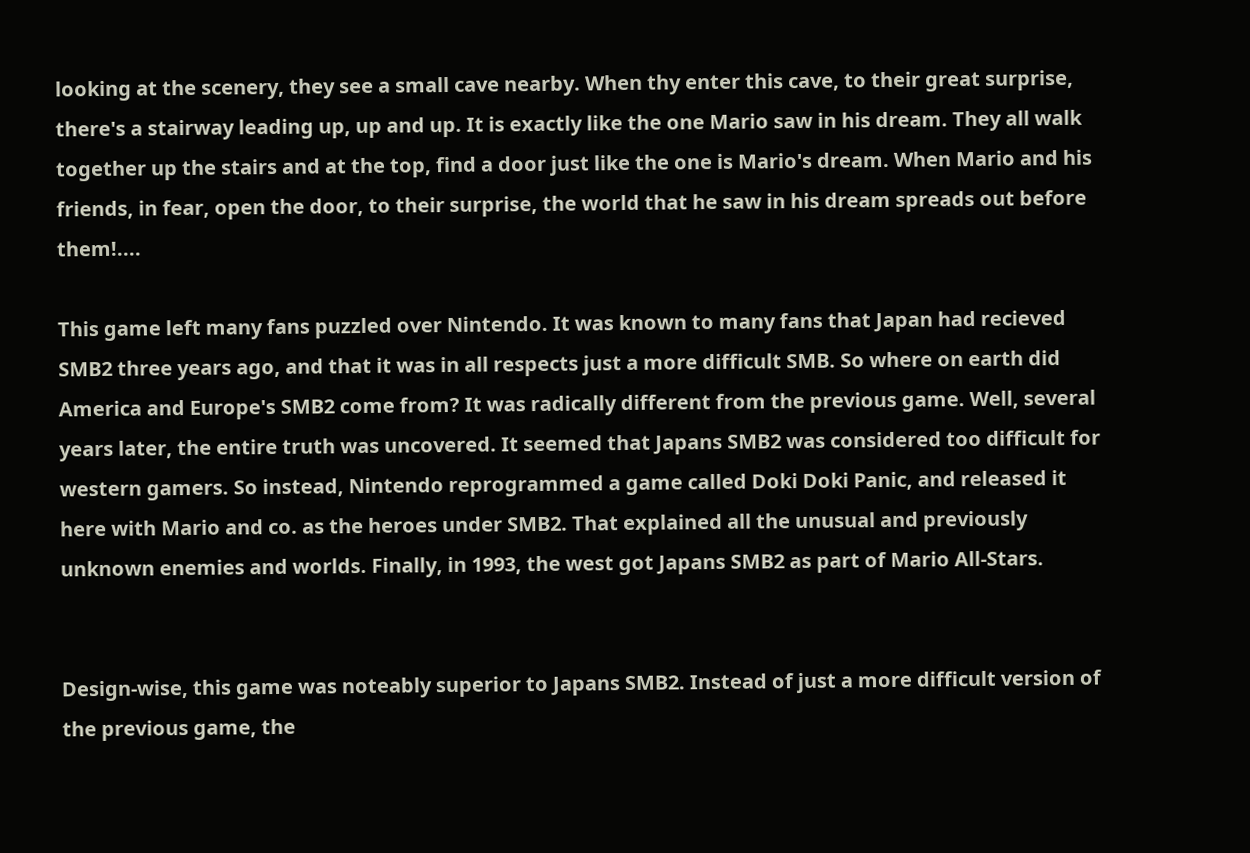looking at the scenery, they see a small cave nearby. When thy enter this cave, to their great surprise, there's a stairway leading up, up and up. It is exactly like the one Mario saw in his dream. They all walk together up the stairs and at the top, find a door just like the one is Mario's dream. When Mario and his friends, in fear, open the door, to their surprise, the world that he saw in his dream spreads out before them!....

This game left many fans puzzled over Nintendo. It was known to many fans that Japan had recieved SMB2 three years ago, and that it was in all respects just a more difficult SMB. So where on earth did America and Europe's SMB2 come from? It was radically different from the previous game. Well, several years later, the entire truth was uncovered. It seemed that Japans SMB2 was considered too difficult for western gamers. So instead, Nintendo reprogrammed a game called Doki Doki Panic, and released it here with Mario and co. as the heroes under SMB2. That explained all the unusual and previously unknown enemies and worlds. Finally, in 1993, the west got Japans SMB2 as part of Mario All-Stars.


Design-wise, this game was noteably superior to Japans SMB2. Instead of just a more difficult version of the previous game, the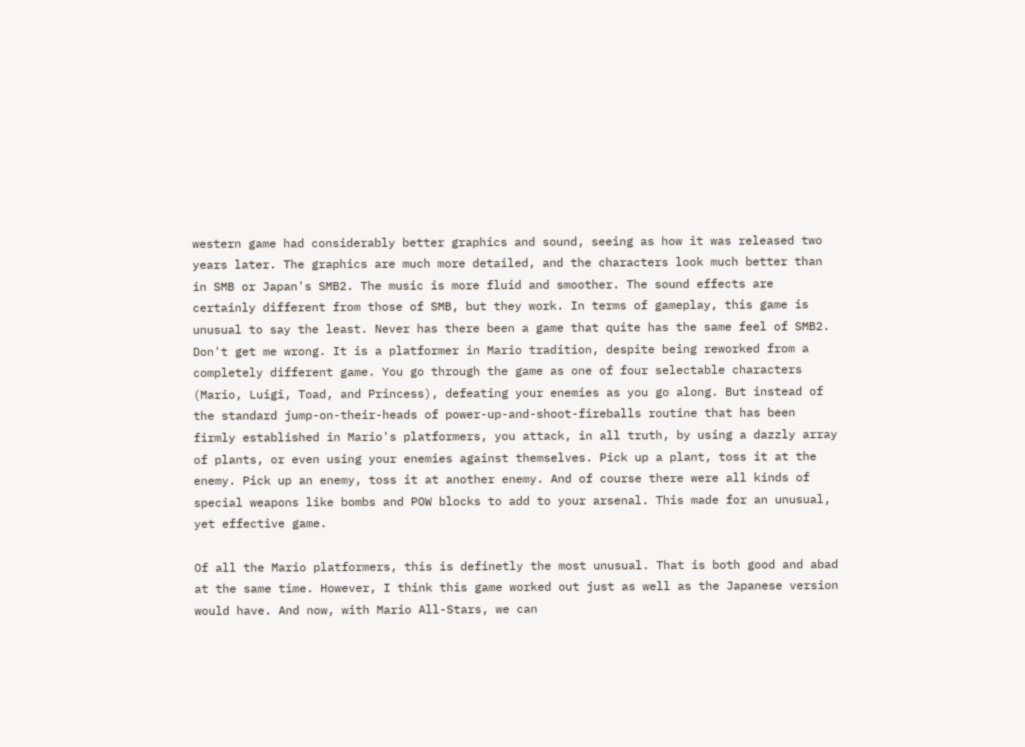western game had considerably better graphics and sound, seeing as how it was released two years later. The graphics are much more detailed, and the characters look much better than in SMB or Japan's SMB2. The music is more fluid and smoother. The sound effects are certainly different from those of SMB, but they work. In terms of gameplay, this game is unusual to say the least. Never has there been a game that quite has the same feel of SMB2. Don't get me wrong. It is a platformer in Mario tradition, despite being reworked from a completely different game. You go through the game as one of four selectable characters (Mario, Luigi, Toad, and Princess), defeating your enemies as you go along. But instead of the standard jump-on-their-heads of power-up-and-shoot-fireballs routine that has been firmly established in Mario's platformers, you attack, in all truth, by using a dazzly array of plants, or even using your enemies against themselves. Pick up a plant, toss it at the enemy. Pick up an enemy, toss it at another enemy. And of course there were all kinds of special weapons like bombs and POW blocks to add to your arsenal. This made for an unusual, yet effective game.

Of all the Mario platformers, this is definetly the most unusual. That is both good and abad at the same time. However, I think this game worked out just as well as the Japanese version would have. And now, with Mario All-Stars, we can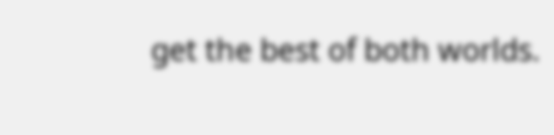get the best of both worlds.